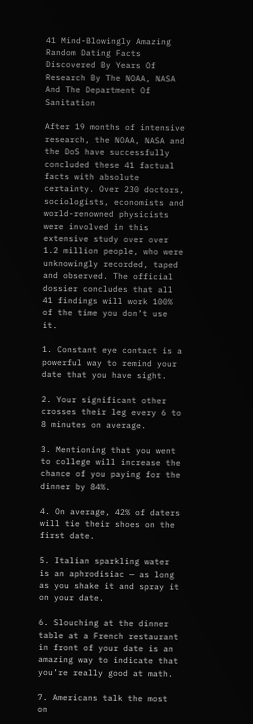41 Mind-Blowingly Amazing Random Dating Facts Discovered By Years Of Research By The NOAA, NASA And The Department Of Sanitation

After 19 months of intensive research, the NOAA, NASA and the DoS have successfully concluded these 41 factual facts with absolute certainty. Over 230 doctors, sociologists, economists and world-renowned physicists were involved in this extensive study over over 1.2 million people, who were unknowingly recorded, taped and observed. The official dossier concludes that all 41 findings will work 100% of the time you don’t use it.

1. Constant eye contact is a powerful way to remind your date that you have sight.

2. Your significant other crosses their leg every 6 to 8 minutes on average.

3. Mentioning that you went to college will increase the chance of you paying for the dinner by 84%.

4. On average, 42% of daters will tie their shoes on the first date.

5. Italian sparkling water is an aphrodisiac — as long as you shake it and spray it on your date.

6. Slouching at the dinner table at a French restaurant in front of your date is an amazing way to indicate that you’re really good at math.

7. Americans talk the most on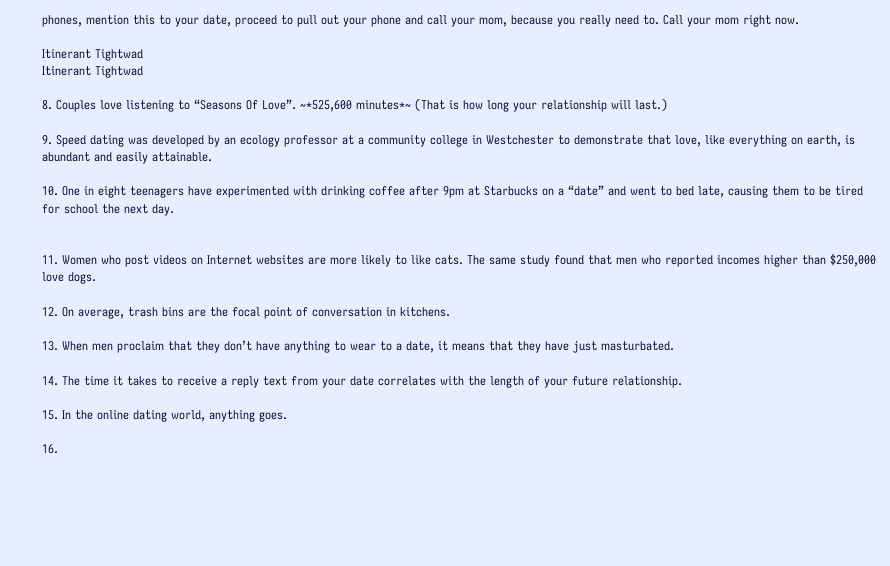phones, mention this to your date, proceed to pull out your phone and call your mom, because you really need to. Call your mom right now.

Itinerant Tightwad
Itinerant Tightwad

8. Couples love listening to “Seasons Of Love”. ~*525,600 minutes*~ (That is how long your relationship will last.)

9. Speed dating was developed by an ecology professor at a community college in Westchester to demonstrate that love, like everything on earth, is abundant and easily attainable.

10. One in eight teenagers have experimented with drinking coffee after 9pm at Starbucks on a “date” and went to bed late, causing them to be tired for school the next day.


11. Women who post videos on Internet websites are more likely to like cats. The same study found that men who reported incomes higher than $250,000 love dogs.

12. On average, trash bins are the focal point of conversation in kitchens.

13. When men proclaim that they don’t have anything to wear to a date, it means that they have just masturbated.

14. The time it takes to receive a reply text from your date correlates with the length of your future relationship.

15. In the online dating world, anything goes.

16.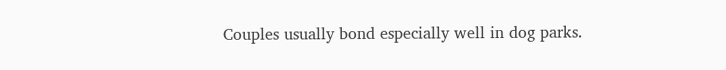Couples usually bond especially well in dog parks.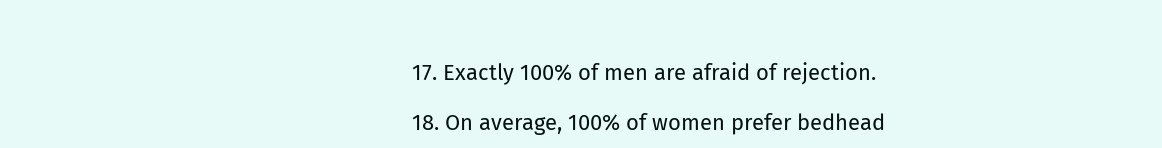17. Exactly 100% of men are afraid of rejection.

18. On average, 100% of women prefer bedhead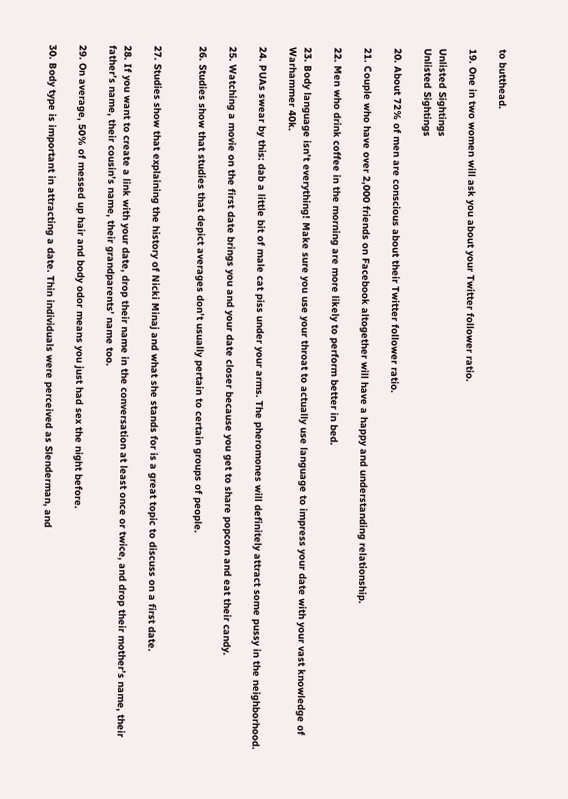to butthead.

19. One in two women will ask you about your Twitter follower ratio.

Unlisted Sightings
Unlisted Sightings

20. About 72% of men are conscious about their Twitter follower ratio.

21. Couple who have over 2,000 friends on Facebook altogether will have a happy and understanding relationship.

22. Men who drink coffee in the morning are more likely to perform better in bed.

23. Body language isn’t everything! Make sure you use your throat to actually use language to impress your date with your vast knowledge of Warhammer 40k.

24. PUAs swear by this: dab a little bit of male cat piss under your arms. The pheromones will definitely attract some pussy in the neighborhood.

25. Watching a movie on the first date brings you and your date closer because you get to share popcorn and eat their candy.

26. Studies show that studies that depict averages don’t usually pertain to certain groups of people.


27. Studies show that explaining the history of Nicki Minaj and what she stands for is a great topic to discuss on a first date.

28. If you want to create a link with your date, drop their name in the conversation at least once or twice, and drop their mother’s name, their father’s name, their cousin’s name, their grandparents’ name too.

29. On average, 50% of messed up hair and body odor means you just had sex the night before.

30. Body type is important in attracting a date. Thin individuals were perceived as Slenderman, and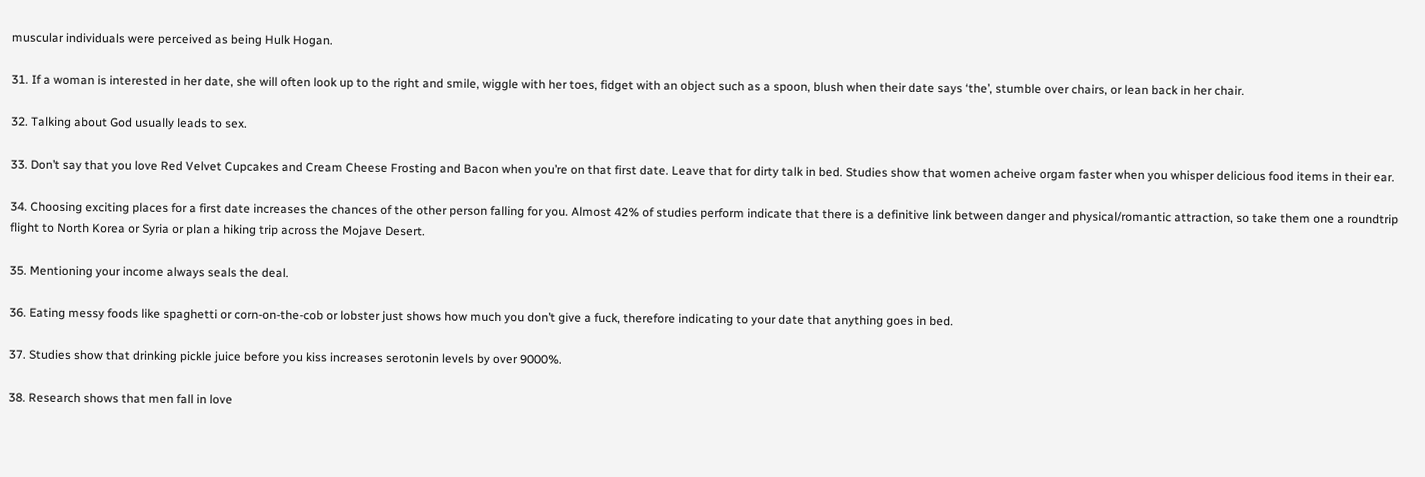muscular individuals were perceived as being Hulk Hogan.

31. If a woman is interested in her date, she will often look up to the right and smile, wiggle with her toes, fidget with an object such as a spoon, blush when their date says ‘the’, stumble over chairs, or lean back in her chair.

32. Talking about God usually leads to sex.

33. Don’t say that you love Red Velvet Cupcakes and Cream Cheese Frosting and Bacon when you’re on that first date. Leave that for dirty talk in bed. Studies show that women acheive orgam faster when you whisper delicious food items in their ear.

34. Choosing exciting places for a first date increases the chances of the other person falling for you. Almost 42% of studies perform indicate that there is a definitive link between danger and physical/romantic attraction, so take them one a roundtrip flight to North Korea or Syria or plan a hiking trip across the Mojave Desert.

35. Mentioning your income always seals the deal.

36. Eating messy foods like spaghetti or corn-on-the-cob or lobster just shows how much you don’t give a fuck, therefore indicating to your date that anything goes in bed.

37. Studies show that drinking pickle juice before you kiss increases serotonin levels by over 9000%.

38. Research shows that men fall in love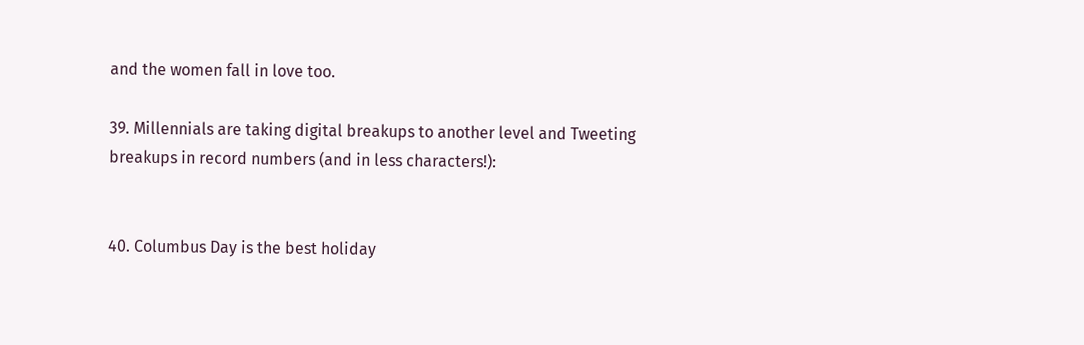and the women fall in love too.

39. Millennials are taking digital breakups to another level and Tweeting breakups in record numbers (and in less characters!):


40. Columbus Day is the best holiday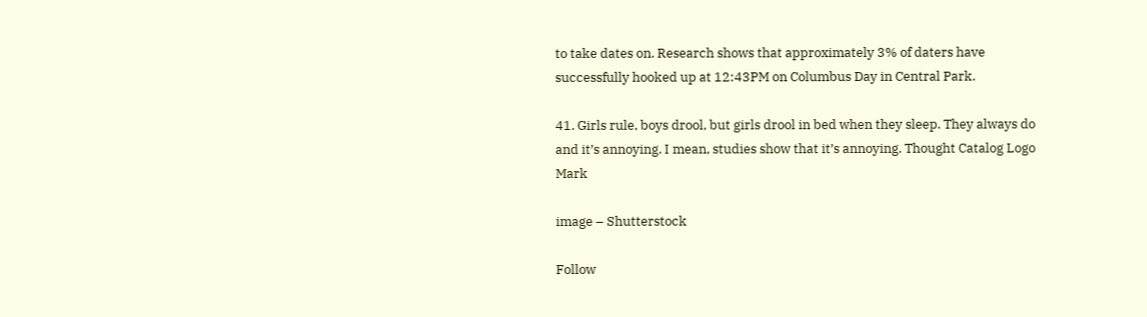to take dates on. Research shows that approximately 3% of daters have successfully hooked up at 12:43PM on Columbus Day in Central Park.

41. Girls rule, boys drool, but girls drool in bed when they sleep. They always do and it’s annoying. I mean, studies show that it’s annoying. Thought Catalog Logo Mark

image – Shutterstock

Follow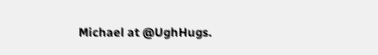Michael at @UghHugs.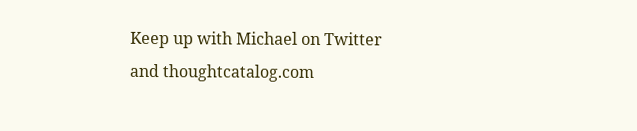Keep up with Michael on Twitter and thoughtcatalog.com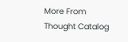More From Thought Catalog